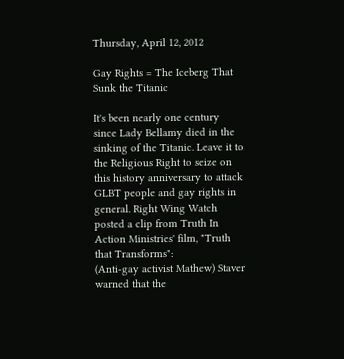Thursday, April 12, 2012

Gay Rights = The Iceberg That Sunk the Titanic

It's been nearly one century since Lady Bellamy died in the sinking of the Titanic. Leave it to the Religious Right to seize on this history anniversary to attack GLBT people and gay rights in general. Right Wing Watch posted a clip from Truth In Action Ministries' film, "Truth that Transforms":
(Anti-gay activist Mathew) Staver warned that the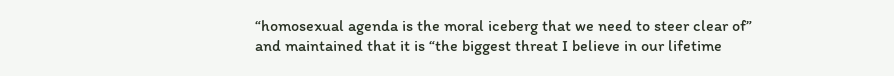“homosexual agenda is the moral iceberg that we need to steer clear of” and maintained that it is “the biggest threat I believe in our lifetime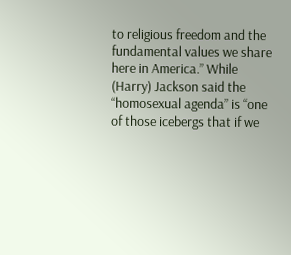to religious freedom and the fundamental values we share here in America.” While (Harry) Jackson said the “homosexual agenda” is “one of those icebergs that if we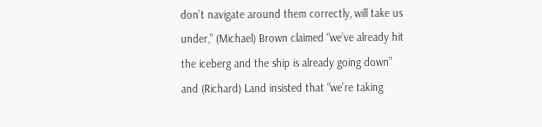don’t navigate around them correctly, will take us under,” (Michael) Brown claimed “we’ve already hit the iceberg and the ship is already going down” and (Richard) Land insisted that “we’re taking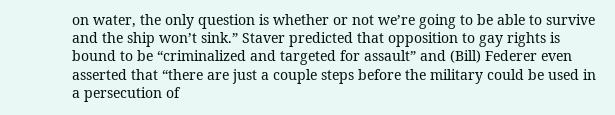on water, the only question is whether or not we’re going to be able to survive and the ship won’t sink.” Staver predicted that opposition to gay rights is bound to be “criminalized and targeted for assault” and (Bill) Federer even asserted that “there are just a couple steps before the military could be used in a persecution of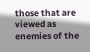those that are viewed as enemies of the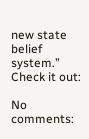new state belief system.”
Check it out:

No comments: